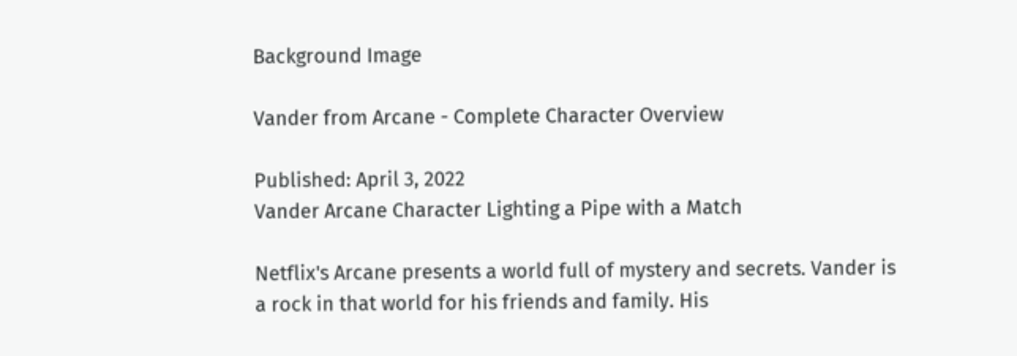Background Image

Vander from Arcane - Complete Character Overview

Published: April 3, 2022
Vander Arcane Character Lighting a Pipe with a Match

Netflix's Arcane presents a world full of mystery and secrets. Vander is a rock in that world for his friends and family. His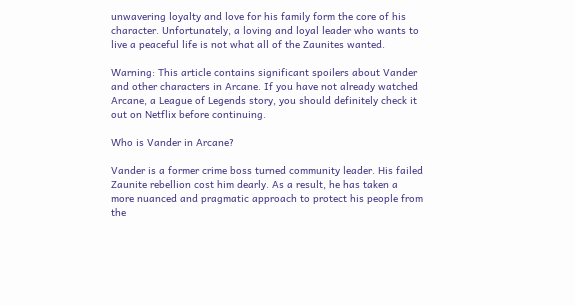unwavering loyalty and love for his family form the core of his character. Unfortunately, a loving and loyal leader who wants to live a peaceful life is not what all of the Zaunites wanted.

Warning: This article contains significant spoilers about Vander and other characters in Arcane. If you have not already watched Arcane, a League of Legends story, you should definitely check it out on Netflix before continuing.

Who is Vander in Arcane?

Vander is a former crime boss turned community leader. His failed Zaunite rebellion cost him dearly. As a result, he has taken a more nuanced and pragmatic approach to protect his people from the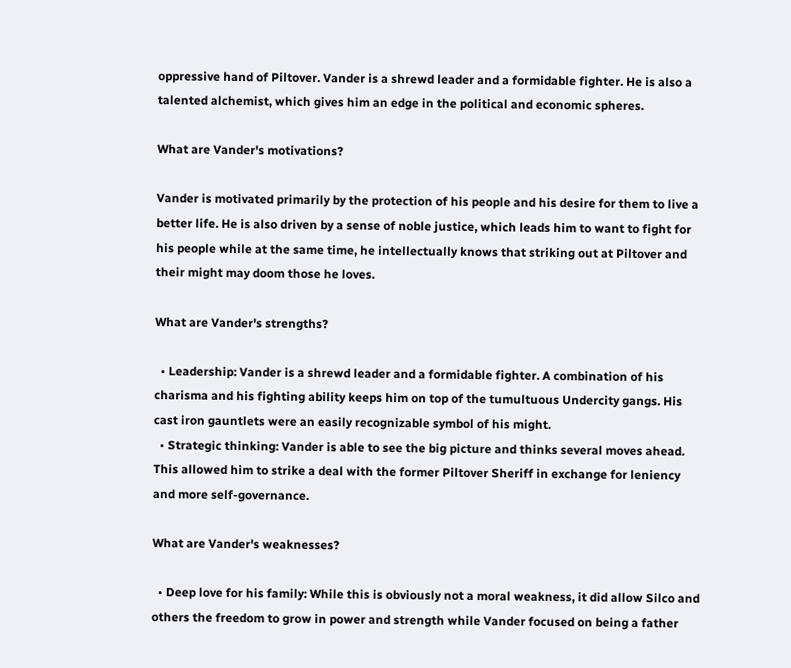oppressive hand of Piltover. Vander is a shrewd leader and a formidable fighter. He is also a talented alchemist, which gives him an edge in the political and economic spheres.

What are Vander's motivations?

Vander is motivated primarily by the protection of his people and his desire for them to live a better life. He is also driven by a sense of noble justice, which leads him to want to fight for his people while at the same time, he intellectually knows that striking out at Piltover and their might may doom those he loves.

What are Vander's strengths?

  • Leadership: Vander is a shrewd leader and a formidable fighter. A combination of his charisma and his fighting ability keeps him on top of the tumultuous Undercity gangs. His cast iron gauntlets were an easily recognizable symbol of his might.
  • Strategic thinking: Vander is able to see the big picture and thinks several moves ahead. This allowed him to strike a deal with the former Piltover Sheriff in exchange for leniency and more self-governance.

What are Vander's weaknesses?

  • Deep love for his family: While this is obviously not a moral weakness, it did allow Silco and others the freedom to grow in power and strength while Vander focused on being a father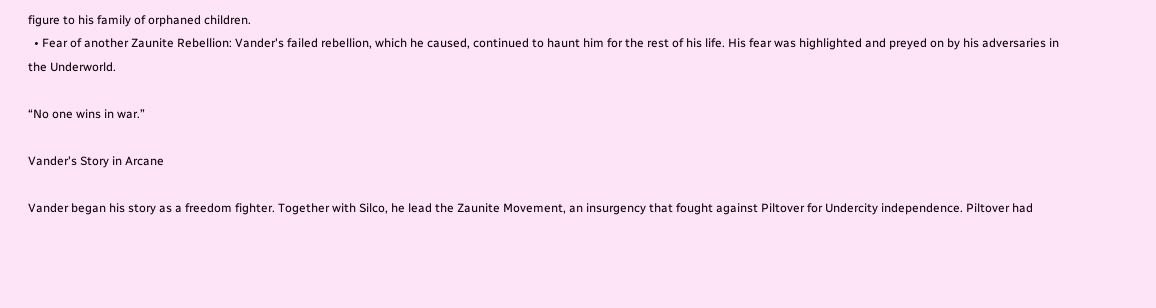figure to his family of orphaned children.
  • Fear of another Zaunite Rebellion: Vander's failed rebellion, which he caused, continued to haunt him for the rest of his life. His fear was highlighted and preyed on by his adversaries in the Underworld.

“No one wins in war.”

Vander's Story in Arcane

Vander began his story as a freedom fighter. Together with Silco, he lead the Zaunite Movement, an insurgency that fought against Piltover for Undercity independence. Piltover had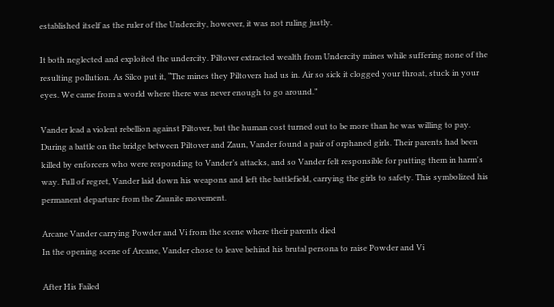established itself as the ruler of the Undercity, however, it was not ruling justly.

It both neglected and exploited the undercity. Piltover extracted wealth from Undercity mines while suffering none of the resulting pollution. As Silco put it, “The mines they Piltovers had us in. Air so sick it clogged your throat, stuck in your eyes. We came from a world where there was never enough to go around.”

Vander lead a violent rebellion against Piltover, but the human cost turned out to be more than he was willing to pay. During a battle on the bridge between Piltover and Zaun, Vander found a pair of orphaned girls. Their parents had been killed by enforcers who were responding to Vander’s attacks, and so Vander felt responsible for putting them in harm's way. Full of regret, Vander laid down his weapons and left the battlefield, carrying the girls to safety. This symbolized his permanent departure from the Zaunite movement.

Arcane Vander carrying Powder and Vi from the scene where their parents died
In the opening scene of Arcane, Vander chose to leave behind his brutal persona to raise Powder and Vi

After His Failed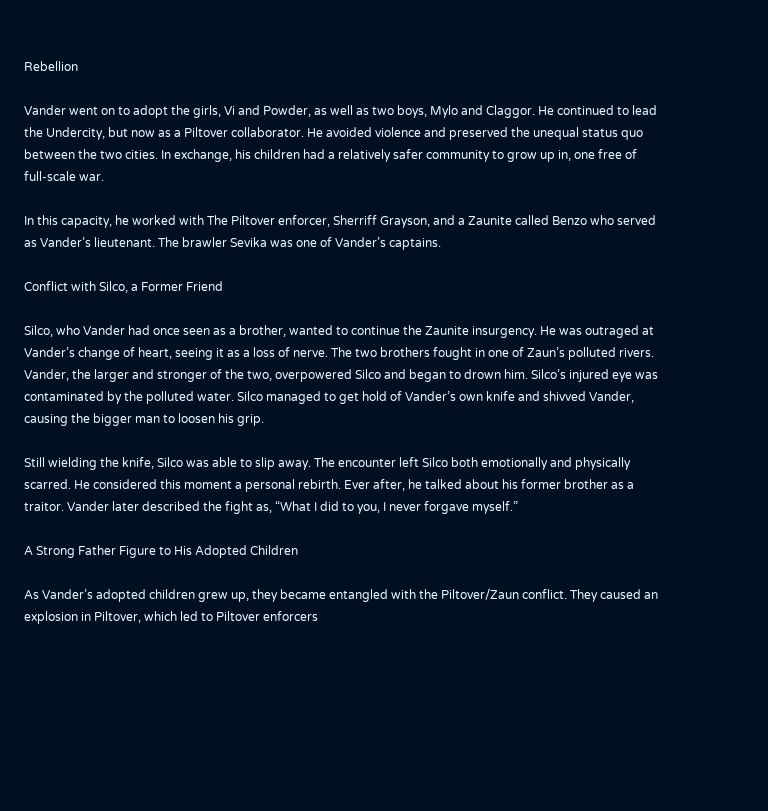Rebellion

Vander went on to adopt the girls, Vi and Powder, as well as two boys, Mylo and Claggor. He continued to lead the Undercity, but now as a Piltover collaborator. He avoided violence and preserved the unequal status quo between the two cities. In exchange, his children had a relatively safer community to grow up in, one free of full-scale war.

In this capacity, he worked with The Piltover enforcer, Sherriff Grayson, and a Zaunite called Benzo who served as Vander’s lieutenant. The brawler Sevika was one of Vander’s captains.

Conflict with Silco, a Former Friend

Silco, who Vander had once seen as a brother, wanted to continue the Zaunite insurgency. He was outraged at Vander’s change of heart, seeing it as a loss of nerve. The two brothers fought in one of Zaun’s polluted rivers. Vander, the larger and stronger of the two, overpowered Silco and began to drown him. Silco’s injured eye was contaminated by the polluted water. Silco managed to get hold of Vander’s own knife and shivved Vander, causing the bigger man to loosen his grip.

Still wielding the knife, Silco was able to slip away. The encounter left Silco both emotionally and physically scarred. He considered this moment a personal rebirth. Ever after, he talked about his former brother as a traitor. Vander later described the fight as, “What I did to you, I never forgave myself.”

A Strong Father Figure to His Adopted Children

As Vander’s adopted children grew up, they became entangled with the Piltover/Zaun conflict. They caused an explosion in Piltover, which led to Piltover enforcers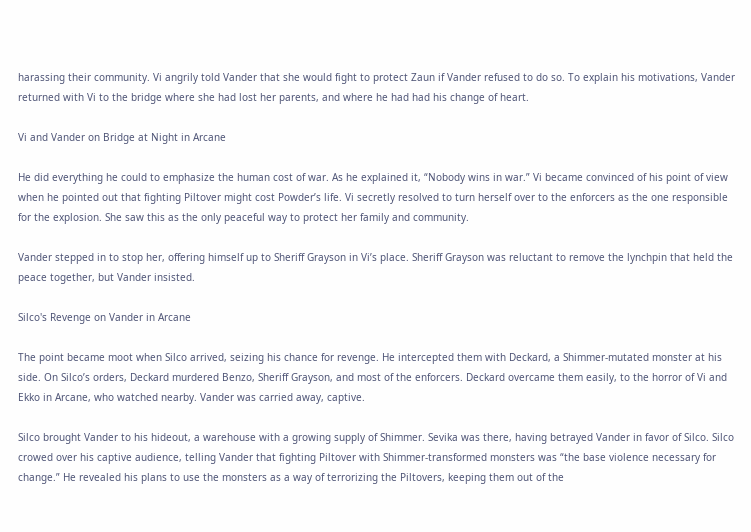harassing their community. Vi angrily told Vander that she would fight to protect Zaun if Vander refused to do so. To explain his motivations, Vander returned with Vi to the bridge where she had lost her parents, and where he had had his change of heart.

Vi and Vander on Bridge at Night in Arcane

He did everything he could to emphasize the human cost of war. As he explained it, “Nobody wins in war.” Vi became convinced of his point of view when he pointed out that fighting Piltover might cost Powder’s life. Vi secretly resolved to turn herself over to the enforcers as the one responsible for the explosion. She saw this as the only peaceful way to protect her family and community.

Vander stepped in to stop her, offering himself up to Sheriff Grayson in Vi’s place. Sheriff Grayson was reluctant to remove the lynchpin that held the peace together, but Vander insisted.

Silco's Revenge on Vander in Arcane

The point became moot when Silco arrived, seizing his chance for revenge. He intercepted them with Deckard, a Shimmer-mutated monster at his side. On Silco’s orders, Deckard murdered Benzo, Sheriff Grayson, and most of the enforcers. Deckard overcame them easily, to the horror of Vi and Ekko in Arcane, who watched nearby. Vander was carried away, captive.

Silco brought Vander to his hideout, a warehouse with a growing supply of Shimmer. Sevika was there, having betrayed Vander in favor of Silco. Silco crowed over his captive audience, telling Vander that fighting Piltover with Shimmer-transformed monsters was “the base violence necessary for change.” He revealed his plans to use the monsters as a way of terrorizing the Piltovers, keeping them out of the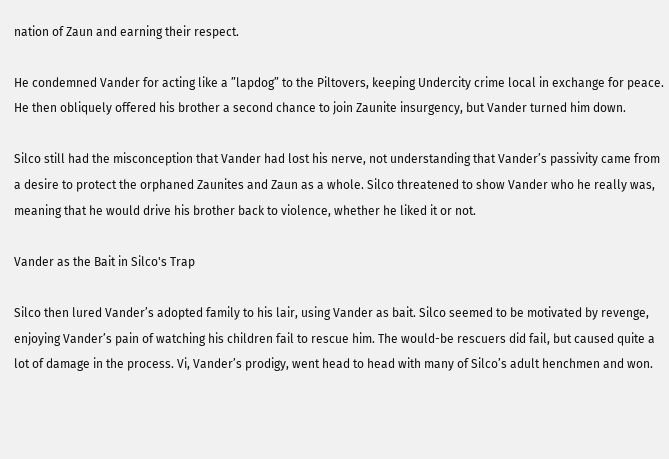nation of Zaun and earning their respect.

He condemned Vander for acting like a ”lapdog” to the Piltovers, keeping Undercity crime local in exchange for peace. He then obliquely offered his brother a second chance to join Zaunite insurgency, but Vander turned him down.

Silco still had the misconception that Vander had lost his nerve, not understanding that Vander’s passivity came from a desire to protect the orphaned Zaunites and Zaun as a whole. Silco threatened to show Vander who he really was, meaning that he would drive his brother back to violence, whether he liked it or not.

Vander as the Bait in Silco's Trap

Silco then lured Vander’s adopted family to his lair, using Vander as bait. Silco seemed to be motivated by revenge, enjoying Vander’s pain of watching his children fail to rescue him. The would-be rescuers did fail, but caused quite a lot of damage in the process. Vi, Vander’s prodigy, went head to head with many of Silco’s adult henchmen and won.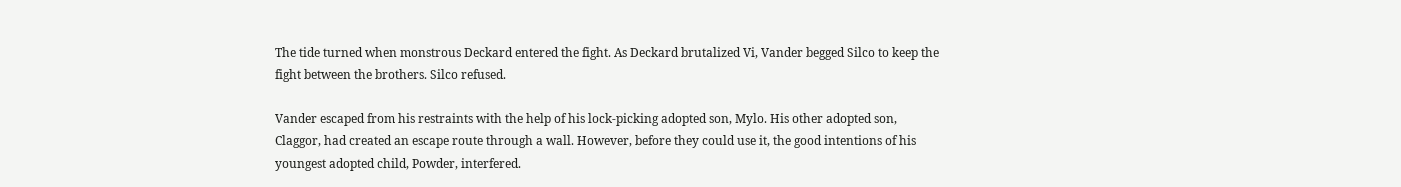The tide turned when monstrous Deckard entered the fight. As Deckard brutalized Vi, Vander begged Silco to keep the fight between the brothers. Silco refused.

Vander escaped from his restraints with the help of his lock-picking adopted son, Mylo. His other adopted son, Claggor, had created an escape route through a wall. However, before they could use it, the good intentions of his youngest adopted child, Powder, interfered.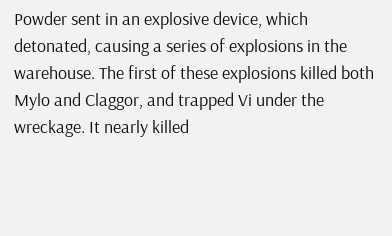Powder sent in an explosive device, which detonated, causing a series of explosions in the warehouse. The first of these explosions killed both Mylo and Claggor, and trapped Vi under the wreckage. It nearly killed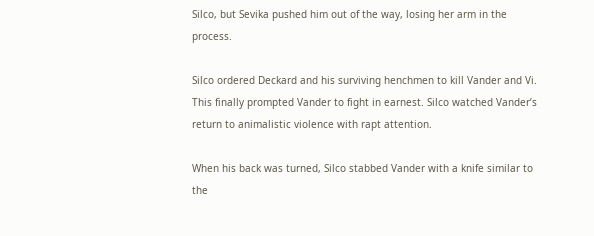Silco, but Sevika pushed him out of the way, losing her arm in the process.

Silco ordered Deckard and his surviving henchmen to kill Vander and Vi. This finally prompted Vander to fight in earnest. Silco watched Vander’s return to animalistic violence with rapt attention.

When his back was turned, Silco stabbed Vander with a knife similar to the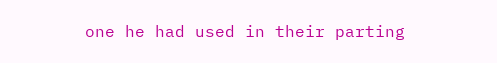one he had used in their parting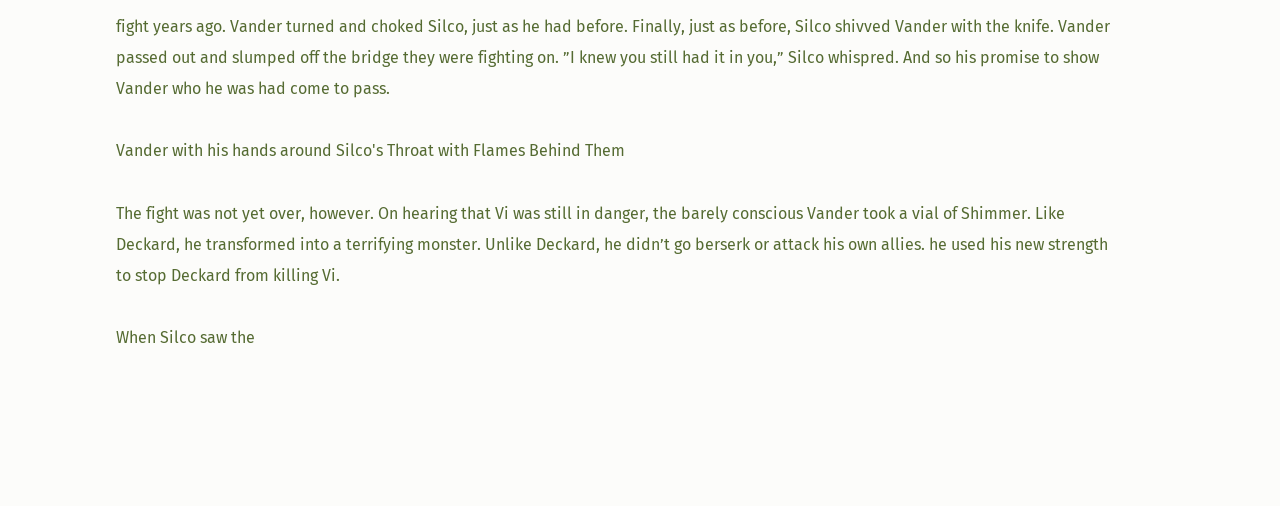fight years ago. Vander turned and choked Silco, just as he had before. Finally, just as before, Silco shivved Vander with the knife. Vander passed out and slumped off the bridge they were fighting on. ”I knew you still had it in you,” Silco whispred. And so his promise to show Vander who he was had come to pass.

Vander with his hands around Silco's Throat with Flames Behind Them

The fight was not yet over, however. On hearing that Vi was still in danger, the barely conscious Vander took a vial of Shimmer. Like Deckard, he transformed into a terrifying monster. Unlike Deckard, he didn’t go berserk or attack his own allies. he used his new strength to stop Deckard from killing Vi.

When Silco saw the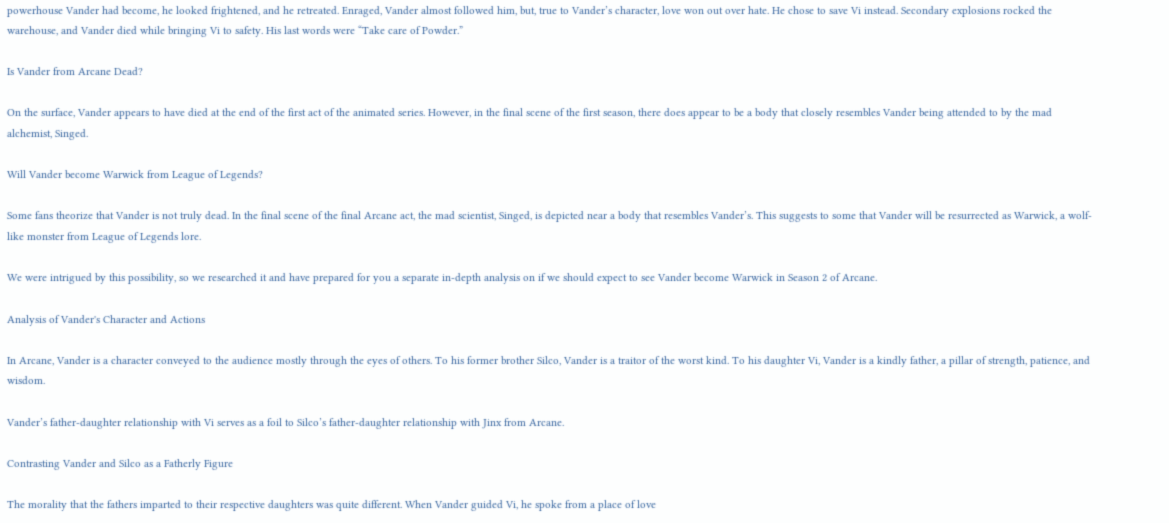powerhouse Vander had become, he looked frightened, and he retreated. Enraged, Vander almost followed him, but, true to Vander’s character, love won out over hate. He chose to save Vi instead. Secondary explosions rocked the warehouse, and Vander died while bringing Vi to safety. His last words were “Take care of Powder.”

Is Vander from Arcane Dead?

On the surface, Vander appears to have died at the end of the first act of the animated series. However, in the final scene of the first season, there does appear to be a body that closely resembles Vander being attended to by the mad alchemist, Singed.

Will Vander become Warwick from League of Legends?

Some fans theorize that Vander is not truly dead. In the final scene of the final Arcane act, the mad scientist, Singed, is depicted near a body that resembles Vander’s. This suggests to some that Vander will be resurrected as Warwick, a wolf-like monster from League of Legends lore.

We were intrigued by this possibility, so we researched it and have prepared for you a separate in-depth analysis on if we should expect to see Vander become Warwick in Season 2 of Arcane.

Analysis of Vander's Character and Actions

In Arcane, Vander is a character conveyed to the audience mostly through the eyes of others. To his former brother Silco, Vander is a traitor of the worst kind. To his daughter Vi, Vander is a kindly father, a pillar of strength, patience, and wisdom.

Vander’s father-daughter relationship with Vi serves as a foil to Silco’s father-daughter relationship with Jinx from Arcane.

Contrasting Vander and Silco as a Fatherly Figure

The morality that the fathers imparted to their respective daughters was quite different. When Vander guided Vi, he spoke from a place of love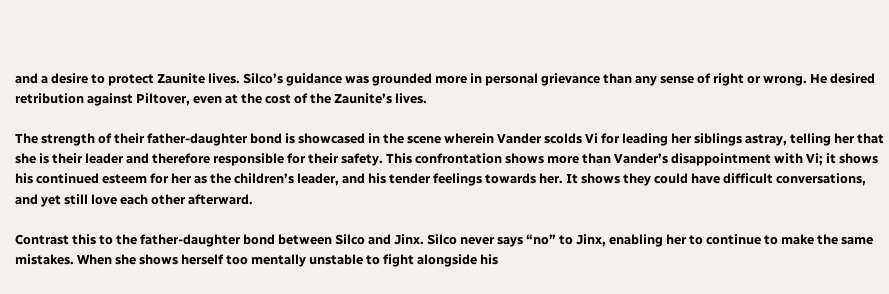and a desire to protect Zaunite lives. Silco’s guidance was grounded more in personal grievance than any sense of right or wrong. He desired retribution against Piltover, even at the cost of the Zaunite’s lives.

The strength of their father-daughter bond is showcased in the scene wherein Vander scolds Vi for leading her siblings astray, telling her that she is their leader and therefore responsible for their safety. This confrontation shows more than Vander’s disappointment with Vi; it shows his continued esteem for her as the children’s leader, and his tender feelings towards her. It shows they could have difficult conversations, and yet still love each other afterward.

Contrast this to the father-daughter bond between Silco and Jinx. Silco never says “no” to Jinx, enabling her to continue to make the same mistakes. When she shows herself too mentally unstable to fight alongside his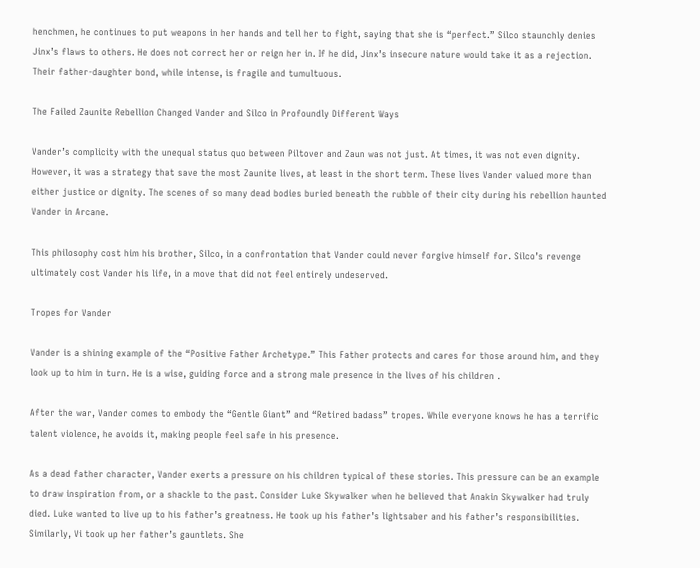henchmen, he continues to put weapons in her hands and tell her to fight, saying that she is “perfect.” Silco staunchly denies Jinx’s flaws to others. He does not correct her or reign her in. If he did, Jinx’s insecure nature would take it as a rejection. Their father-daughter bond, while intense, is fragile and tumultuous.

The Failed Zaunite Rebellion Changed Vander and Silco in Profoundly Different Ways

Vander’s complicity with the unequal status quo between Piltover and Zaun was not just. At times, it was not even dignity. However, it was a strategy that save the most Zaunite lives, at least in the short term. These lives Vander valued more than either justice or dignity. The scenes of so many dead bodies buried beneath the rubble of their city during his rebellion haunted Vander in Arcane.

This philosophy cost him his brother, Silco, in a confrontation that Vander could never forgive himself for. Silco’s revenge ultimately cost Vander his life, in a move that did not feel entirely undeserved.

Tropes for Vander

Vander is a shining example of the “Positive Father Archetype.” This Father protects and cares for those around him, and they look up to him in turn. He is a wise, guiding force and a strong male presence in the lives of his children .

After the war, Vander comes to embody the “Gentle Giant” and “Retired badass” tropes. While everyone knows he has a terrific talent violence, he avoids it, making people feel safe in his presence.

As a dead father character, Vander exerts a pressure on his children typical of these stories. This pressure can be an example to draw inspiration from, or a shackle to the past. Consider Luke Skywalker when he believed that Anakin Skywalker had truly died. Luke wanted to live up to his father’s greatness. He took up his father’s lightsaber and his father’s responsibilities. Similarly, Vi took up her father’s gauntlets. She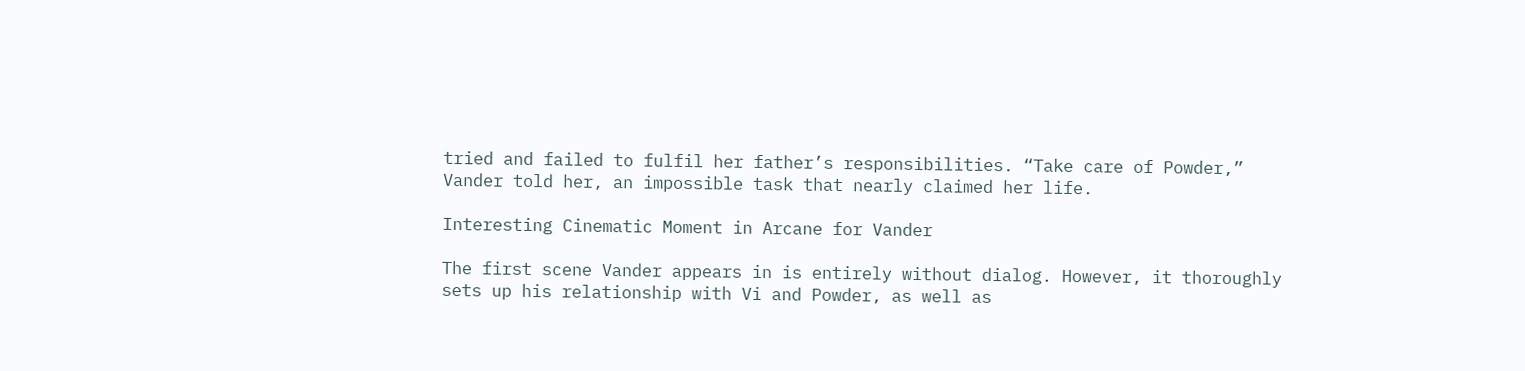tried and failed to fulfil her father’s responsibilities. “Take care of Powder,” Vander told her, an impossible task that nearly claimed her life.

Interesting Cinematic Moment in Arcane for Vander

The first scene Vander appears in is entirely without dialog. However, it thoroughly sets up his relationship with Vi and Powder, as well as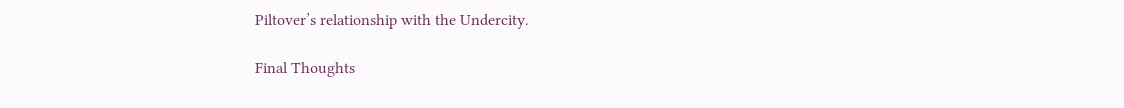Piltover’s relationship with the Undercity.

Final Thoughts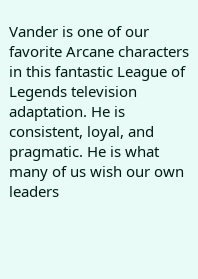Vander is one of our favorite Arcane characters in this fantastic League of Legends television adaptation. He is consistent, loyal, and pragmatic. He is what many of us wish our own leaders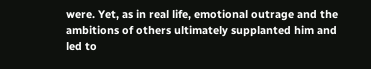were. Yet, as in real life, emotional outrage and the ambitions of others ultimately supplanted him and led to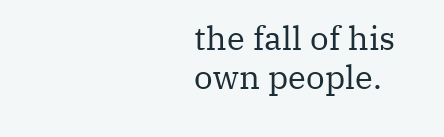the fall of his own people.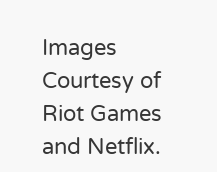Images Courtesy of Riot Games and Netflix.